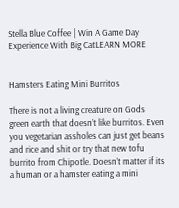Stella Blue Coffee | Win A Game Day Experience With Big CatLEARN MORE


Hamsters Eating Mini Burritos

There is not a living creature on Gods green earth that doesn’t like burritos. Even you vegetarian assholes can just get beans and rice and shit or try that new tofu burrito from Chipotle. Doesn’t matter if its a human or a hamster eating a mini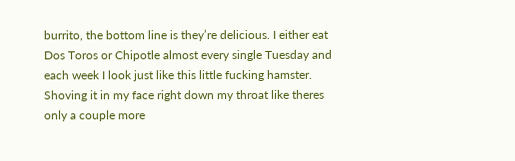burrito, the bottom line is they’re delicious. I either eat Dos Toros or Chipotle almost every single Tuesday and each week I look just like this little fucking hamster. Shoving it in my face right down my throat like theres only a couple more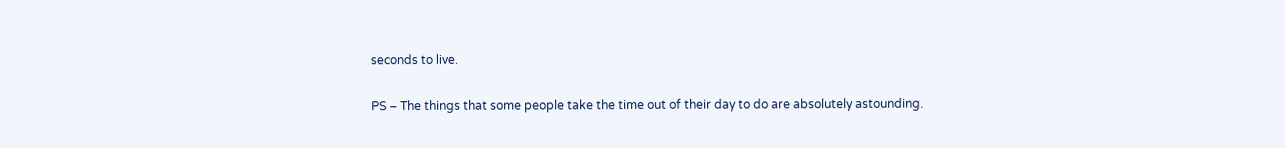seconds to live.

PS – The things that some people take the time out of their day to do are absolutely astounding.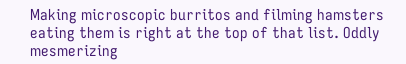Making microscopic burritos and filming hamsters eating them is right at the top of that list. Oddly mesmerizing